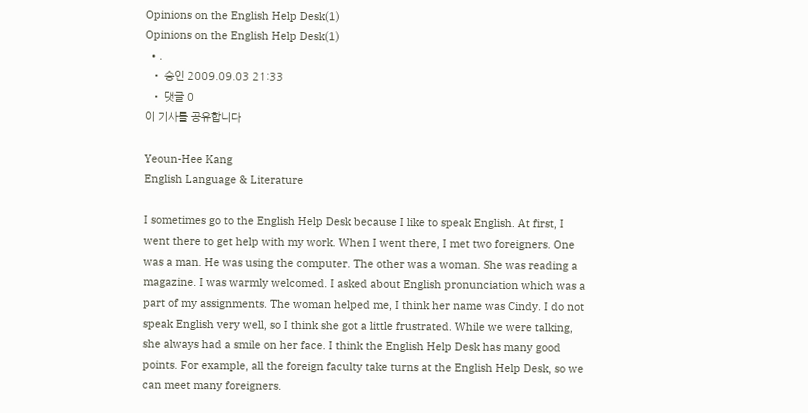Opinions on the English Help Desk(1)
Opinions on the English Help Desk(1)
  • .
  • 승인 2009.09.03 21:33
  • 댓글 0
이 기사를 공유합니다

Yeoun-Hee Kang
English Language & Literature

I sometimes go to the English Help Desk because I like to speak English. At first, I went there to get help with my work. When I went there, I met two foreigners. One was a man. He was using the computer. The other was a woman. She was reading a magazine. I was warmly welcomed. I asked about English pronunciation which was a part of my assignments. The woman helped me, I think her name was Cindy. I do not speak English very well, so I think she got a little frustrated. While we were talking, she always had a smile on her face. I think the English Help Desk has many good points. For example, all the foreign faculty take turns at the English Help Desk, so we can meet many foreigners.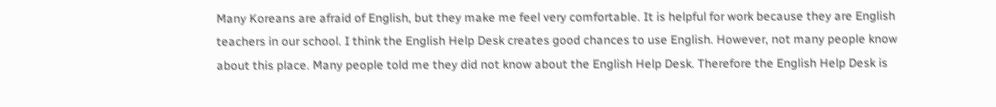Many Koreans are afraid of English, but they make me feel very comfortable. It is helpful for work because they are English teachers in our school. I think the English Help Desk creates good chances to use English. However, not many people know about this place. Many people told me they did not know about the English Help Desk. Therefore the English Help Desk is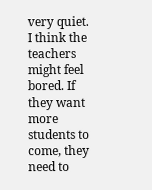very quiet. I think the teachers might feel bored. If they want more students to come, they need to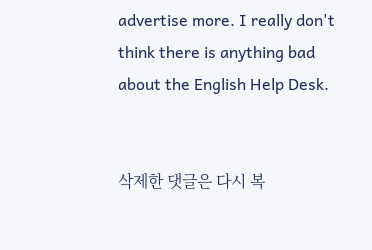advertise more. I really don't think there is anything bad about the English Help Desk.


삭제한 댓글은 다시 복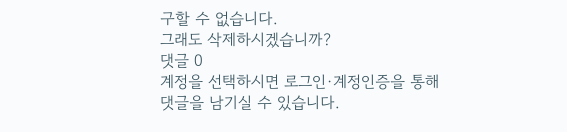구할 수 없습니다.
그래도 삭제하시겠습니까?
댓글 0
계정을 선택하시면 로그인·계정인증을 통해
댓글을 남기실 수 있습니다.